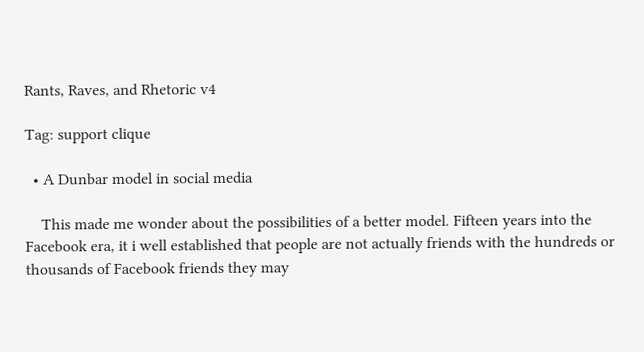Rants, Raves, and Rhetoric v4

Tag: support clique

  • A Dunbar model in social media

    This made me wonder about the possibilities of a better model. Fifteen years into the Facebook era, it i well established that people are not actually friends with the hundreds or thousands of Facebook friends they may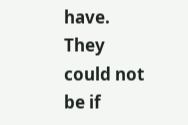have. They could not be if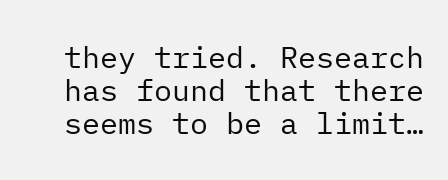they tried. Research has found that there seems to be a limit…